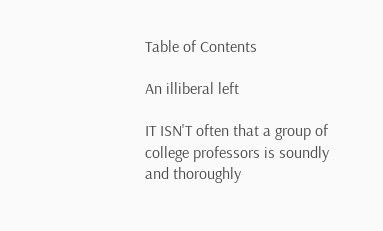Table of Contents

An illiberal left

IT ISN'T often that a group of college professors is soundly and thoroughly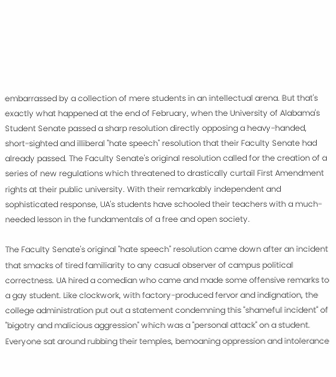embarrassed by a collection of mere students in an intellectual arena. But that's exactly what happened at the end of February, when the University of Alabama's Student Senate passed a sharp resolution directly opposing a heavy-handed, short-sighted and illiberal "hate speech" resolution that their Faculty Senate had already passed. The Faculty Senate's original resolution called for the creation of a series of new regulations which threatened to drastically curtail First Amendment rights at their public university. With their remarkably independent and sophisticated response, UA's students have schooled their teachers with a much-needed lesson in the fundamentals of a free and open society.

The Faculty Senate's original "hate speech" resolution came down after an incident that smacks of tired familiarity to any casual observer of campus political correctness. UA hired a comedian who came and made some offensive remarks to a gay student. Like clockwork, with factory-produced fervor and indignation, the college administration put out a statement condemning this "shameful incident" of "bigotry and malicious aggression" which was a "personal attack" on a student. Everyone sat around rubbing their temples, bemoaning oppression and intolerance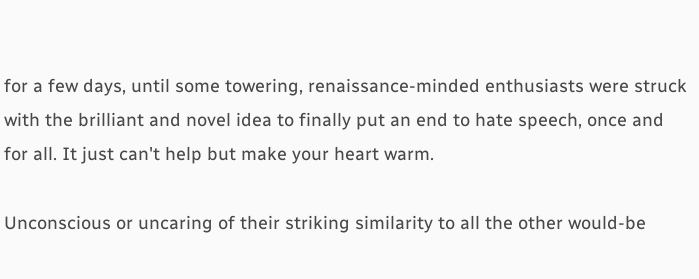for a few days, until some towering, renaissance-minded enthusiasts were struck with the brilliant and novel idea to finally put an end to hate speech, once and for all. It just can't help but make your heart warm.

Unconscious or uncaring of their striking similarity to all the other would-be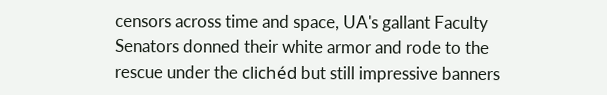censors across time and space, UA's gallant Faculty Senators donned their white armor and rode to the rescue under the clichéd but still impressive banners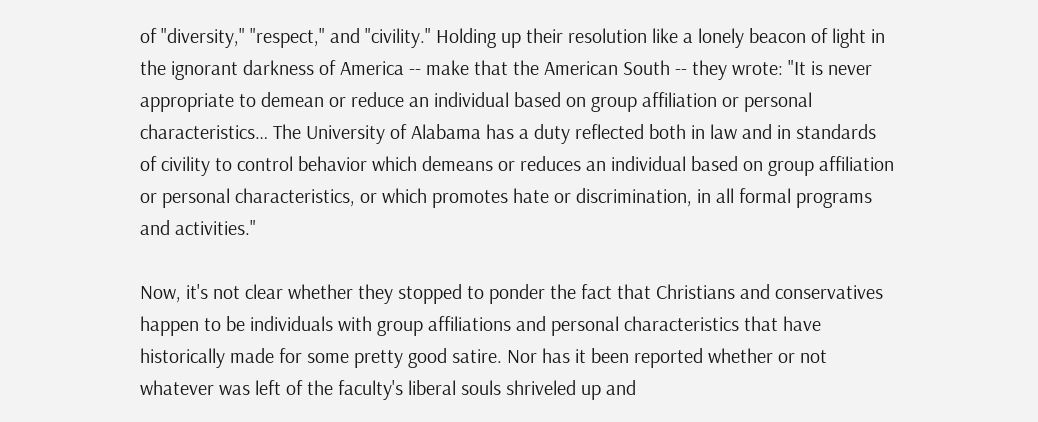of "diversity," "respect," and "civility." Holding up their resolution like a lonely beacon of light in the ignorant darkness of America -- make that the American South -- they wrote: "It is never appropriate to demean or reduce an individual based on group affiliation or personal characteristics… The University of Alabama has a duty reflected both in law and in standards of civility to control behavior which demeans or reduces an individual based on group affiliation or personal characteristics, or which promotes hate or discrimination, in all formal programs and activities."

Now, it's not clear whether they stopped to ponder the fact that Christians and conservatives happen to be individuals with group affiliations and personal characteristics that have historically made for some pretty good satire. Nor has it been reported whether or not whatever was left of the faculty's liberal souls shriveled up and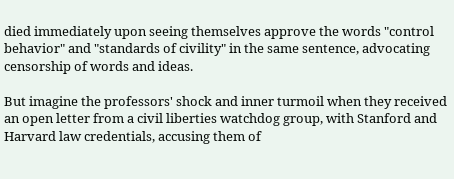died immediately upon seeing themselves approve the words "control behavior" and "standards of civility" in the same sentence, advocating censorship of words and ideas.

But imagine the professors' shock and inner turmoil when they received an open letter from a civil liberties watchdog group, with Stanford and Harvard law credentials, accusing them of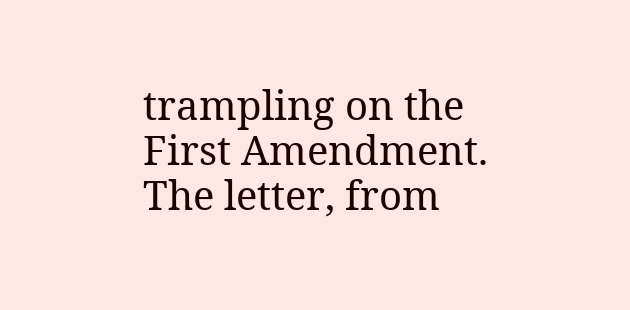trampling on the First Amendment. The letter, from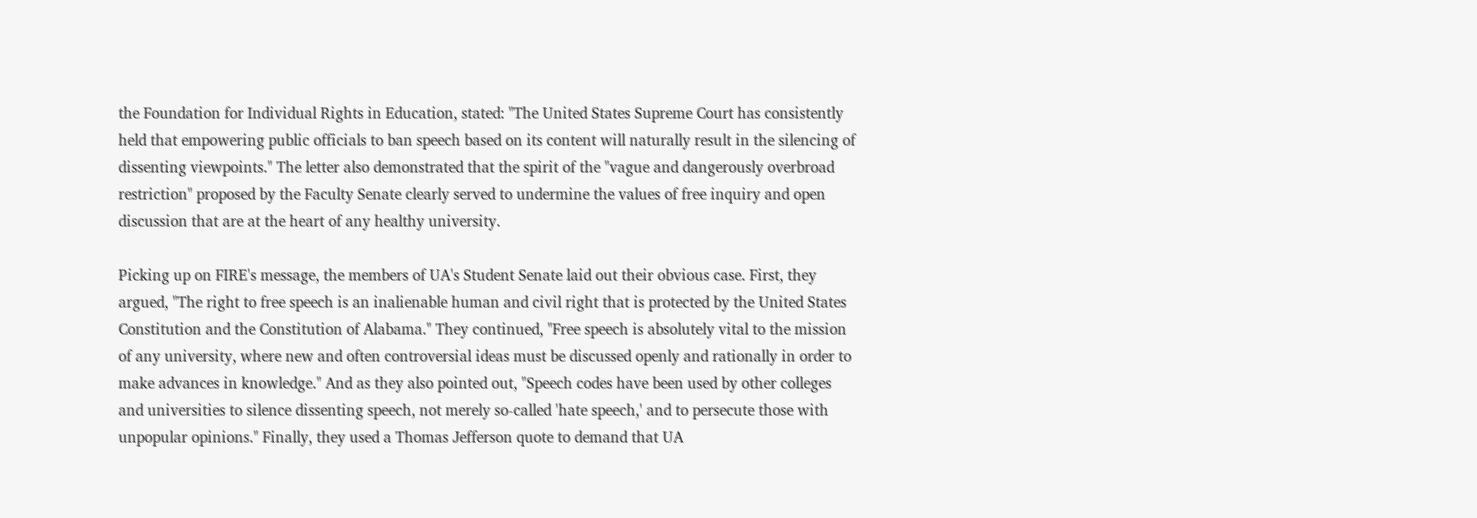the Foundation for Individual Rights in Education, stated: "The United States Supreme Court has consistently held that empowering public officials to ban speech based on its content will naturally result in the silencing of dissenting viewpoints." The letter also demonstrated that the spirit of the "vague and dangerously overbroad restriction" proposed by the Faculty Senate clearly served to undermine the values of free inquiry and open discussion that are at the heart of any healthy university.

Picking up on FIRE's message, the members of UA's Student Senate laid out their obvious case. First, they argued, "The right to free speech is an inalienable human and civil right that is protected by the United States Constitution and the Constitution of Alabama." They continued, "Free speech is absolutely vital to the mission of any university, where new and often controversial ideas must be discussed openly and rationally in order to make advances in knowledge." And as they also pointed out, "Speech codes have been used by other colleges and universities to silence dissenting speech, not merely so-called 'hate speech,' and to persecute those with unpopular opinions." Finally, they used a Thomas Jefferson quote to demand that UA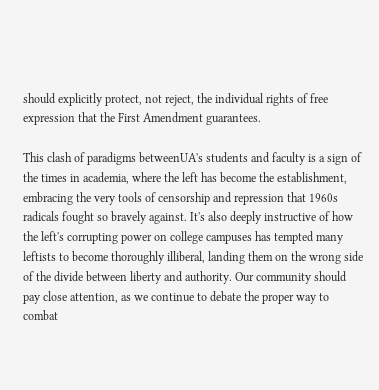should explicitly protect, not reject, the individual rights of free expression that the First Amendment guarantees.

This clash of paradigms betweenUA's students and faculty is a sign of the times in academia, where the left has become the establishment, embracing the very tools of censorship and repression that 1960s radicals fought so bravely against. It's also deeply instructive of how the left's corrupting power on college campuses has tempted many leftists to become thoroughly illiberal, landing them on the wrong side of the divide between liberty and authority. Our community should pay close attention, as we continue to debate the proper way to combat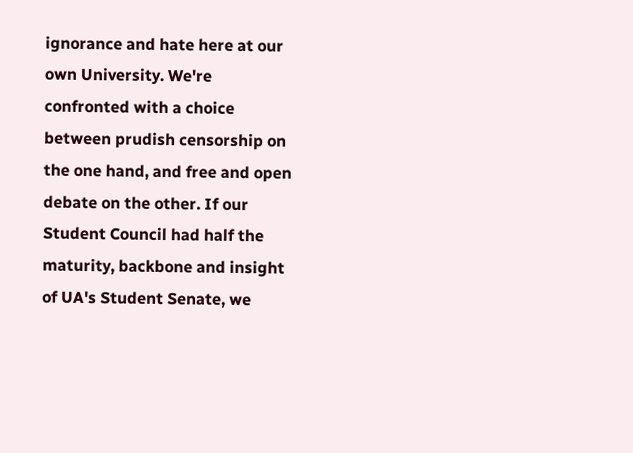ignorance and hate here at our own University. We're confronted with a choice between prudish censorship on the one hand, and free and open debate on the other. If our Student Council had half the maturity, backbone and insight of UA's Student Senate, we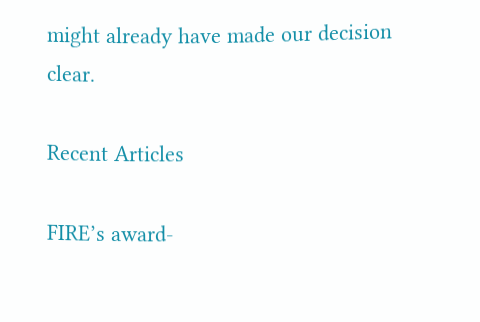might already have made our decision clear.

Recent Articles

FIRE’s award-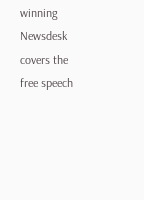winning Newsdesk covers the free speech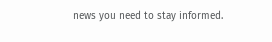news you need to stay informed.